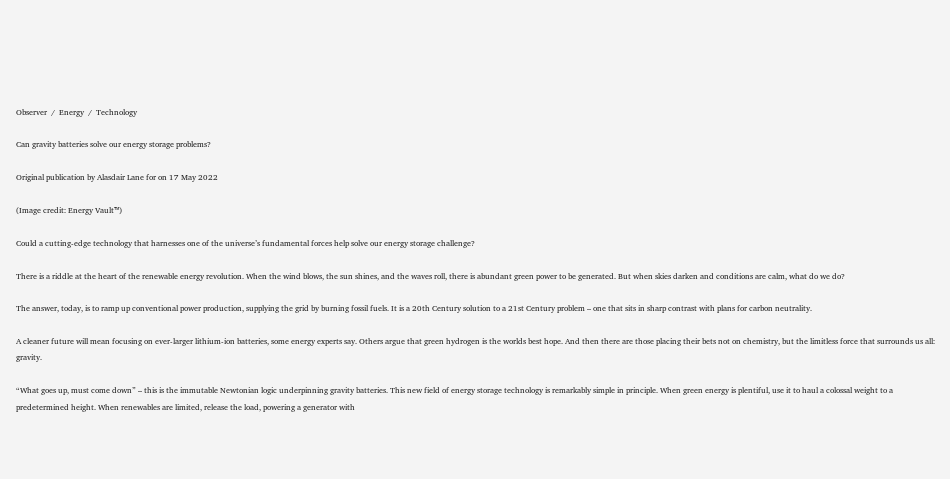Observer  /  Energy  /  Technology

Can gravity batteries solve our energy storage problems?

Original publication by Alasdair Lane for on 17 May 2022

(Image credit: Energy Vault™)

Could a cutting-edge technology that harnesses one of the universe’s fundamental forces help solve our energy storage challenge?

There is a riddle at the heart of the renewable energy revolution. When the wind blows, the sun shines, and the waves roll, there is abundant green power to be generated. But when skies darken and conditions are calm, what do we do?

The answer, today, is to ramp up conventional power production, supplying the grid by burning fossil fuels. It is a 20th Century solution to a 21st Century problem – one that sits in sharp contrast with plans for carbon neutrality.

A cleaner future will mean focusing on ever-larger lithium-ion batteries, some energy experts say. Others argue that green hydrogen is the worlds best hope. And then there are those placing their bets not on chemistry, but the limitless force that surrounds us all: gravity.

“What goes up, must come down” – this is the immutable Newtonian logic underpinning gravity batteries. This new field of energy storage technology is remarkably simple in principle. When green energy is plentiful, use it to haul a colossal weight to a predetermined height. When renewables are limited, release the load, powering a generator with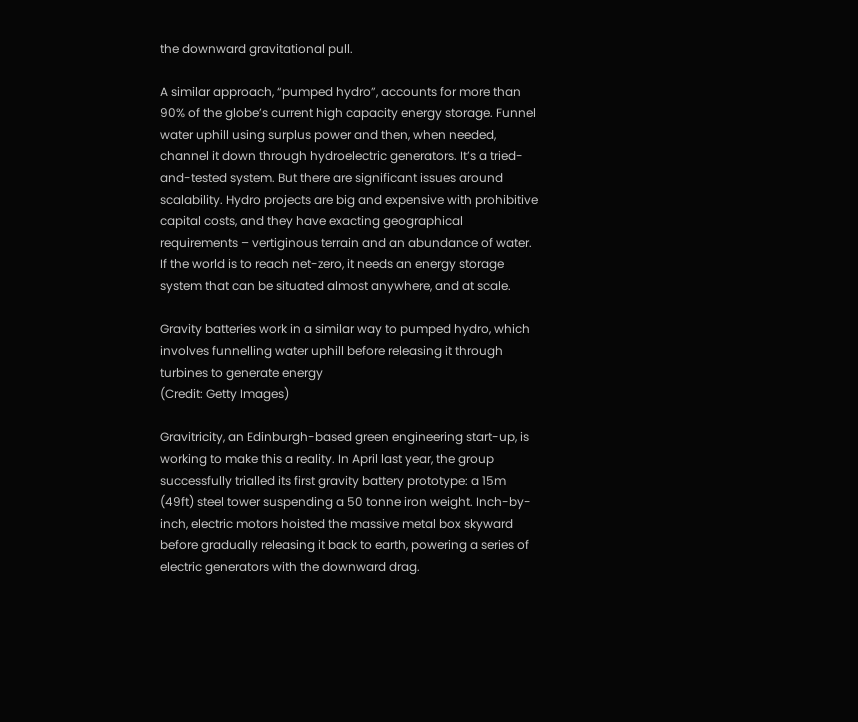the downward gravitational pull.

A similar approach, “pumped hydro”, accounts for more than 90% of the globe’s current high capacity energy storage. Funnel water uphill using surplus power and then, when needed, channel it down through hydroelectric generators. It’s a tried-and-tested system. But there are significant issues around scalability. Hydro projects are big and expensive with prohibitive capital costs, and they have exacting geographical requirements – vertiginous terrain and an abundance of water. If the world is to reach net-zero, it needs an energy storage system that can be situated almost anywhere, and at scale.

Gravity batteries work in a similar way to pumped hydro, which involves funnelling water uphill before releasing it through turbines to generate energy
(Credit: Getty Images)

Gravitricity, an Edinburgh-based green engineering start-up, is working to make this a reality. In April last year, the group successfully trialled its first gravity battery prototype: a 15m (49ft) steel tower suspending a 50 tonne iron weight. Inch-by-inch, electric motors hoisted the massive metal box skyward before gradually releasing it back to earth, powering a series of electric generators with the downward drag.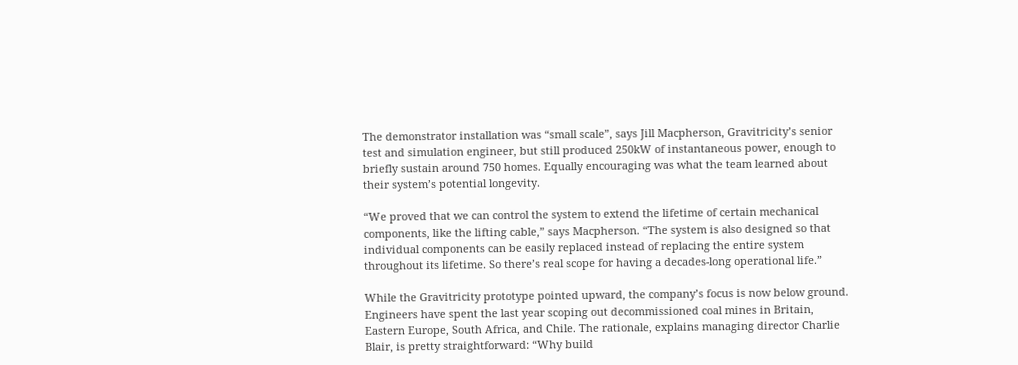The demonstrator installation was “small scale”, says Jill Macpherson, Gravitricity’s senior test and simulation engineer, but still produced 250kW of instantaneous power, enough to briefly sustain around 750 homes. Equally encouraging was what the team learned about their system’s potential longevity.

“We proved that we can control the system to extend the lifetime of certain mechanical components, like the lifting cable,” says Macpherson. “The system is also designed so that individual components can be easily replaced instead of replacing the entire system throughout its lifetime. So there’s real scope for having a decades-long operational life.”

While the Gravitricity prototype pointed upward, the company’s focus is now below ground. Engineers have spent the last year scoping out decommissioned coal mines in Britain, Eastern Europe, South Africa, and Chile. The rationale, explains managing director Charlie Blair, is pretty straightforward: “Why build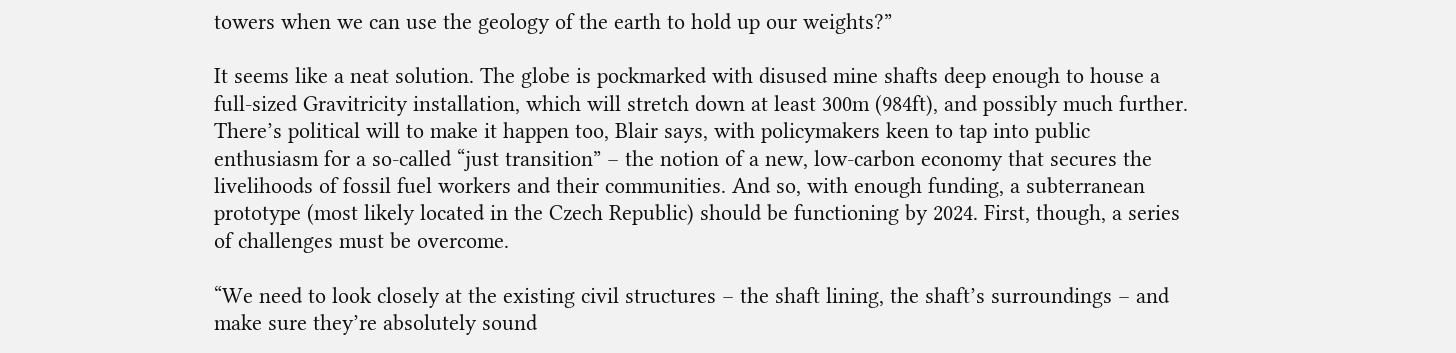towers when we can use the geology of the earth to hold up our weights?”

It seems like a neat solution. The globe is pockmarked with disused mine shafts deep enough to house a full-sized Gravitricity installation, which will stretch down at least 300m (984ft), and possibly much further. There’s political will to make it happen too, Blair says, with policymakers keen to tap into public enthusiasm for a so-called “just transition” – the notion of a new, low-carbon economy that secures the livelihoods of fossil fuel workers and their communities. And so, with enough funding, a subterranean prototype (most likely located in the Czech Republic) should be functioning by 2024. First, though, a series of challenges must be overcome.

“We need to look closely at the existing civil structures – the shaft lining, the shaft’s surroundings – and make sure they’re absolutely sound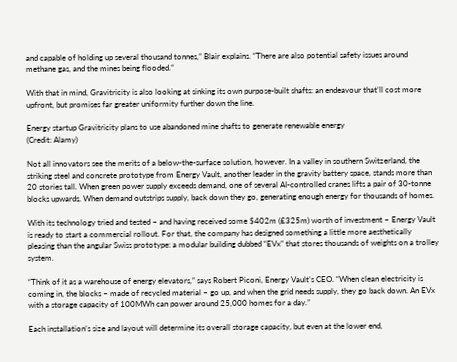and capable of holding up several thousand tonnes,” Blair explains. “There are also potential safety issues around methane gas, and the mines being flooded.”

With that in mind, Gravitricity is also looking at sinking its own purpose-built shafts: an endeavour that’ll cost more upfront, but promises far greater uniformity further down the line.

Energy startup Gravitricity plans to use abandoned mine shafts to generate renewable energy
(Credit: Alamy)

Not all innovators see the merits of a below-the-surface solution, however. In a valley in southern Switzerland, the striking steel and concrete prototype from Energy Vault, another leader in the gravity battery space, stands more than 20 stories tall. When green power supply exceeds demand, one of several AI-controlled cranes lifts a pair of 30-tonne blocks upwards. When demand outstrips supply, back down they go, generating enough energy for thousands of homes.

With its technology tried and tested – and having received some $402m (£325m) worth of investment – Energy Vault is ready to start a commercial rollout. For that, the company has designed something a little more aesthetically pleasing than the angular Swiss prototype: a modular building dubbed “EVx” that stores thousands of weights on a trolley system.

“Think of it as a warehouse of energy elevators,” says Robert Piconi, Energy Vault’s CEO. “When clean electricity is coming in, the blocks – made of recycled material – go up, and when the grid needs supply, they go back down. An EVx with a storage capacity of 100MWh can power around 25,000 homes for a day.”

Each installation’s size and layout will determine its overall storage capacity, but even at the lower end,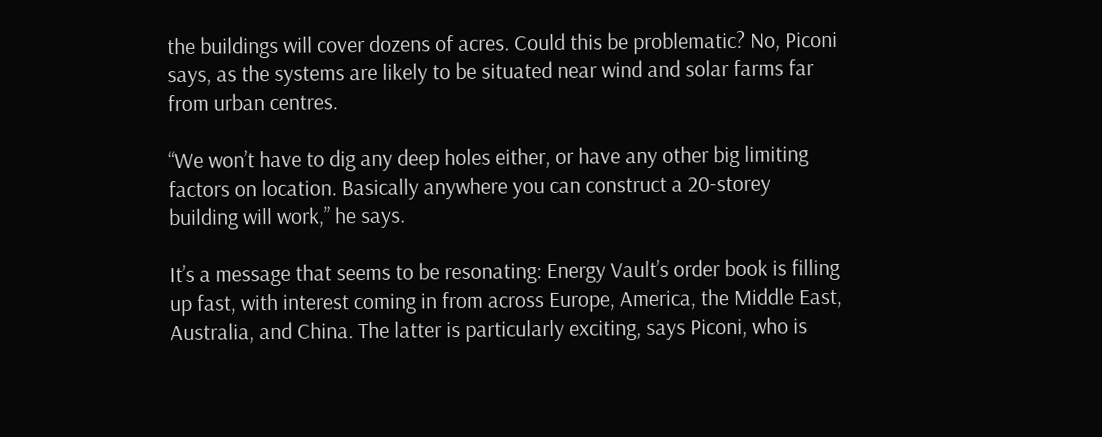the buildings will cover dozens of acres. Could this be problematic? No, Piconi says, as the systems are likely to be situated near wind and solar farms far from urban centres.

“We won’t have to dig any deep holes either, or have any other big limiting factors on location. Basically anywhere you can construct a 20-storey building will work,” he says.

It’s a message that seems to be resonating: Energy Vault’s order book is filling up fast, with interest coming in from across Europe, America, the Middle East, Australia, and China. The latter is particularly exciting, says Piconi, who is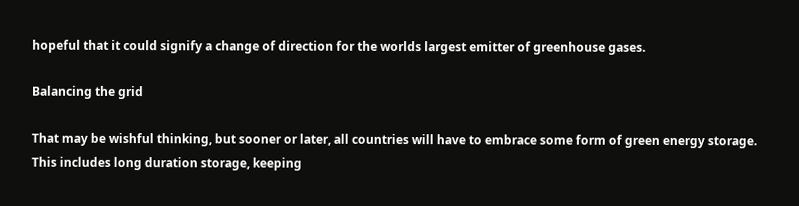hopeful that it could signify a change of direction for the worlds largest emitter of greenhouse gases.

Balancing the grid

That may be wishful thinking, but sooner or later, all countries will have to embrace some form of green energy storage. This includes long duration storage, keeping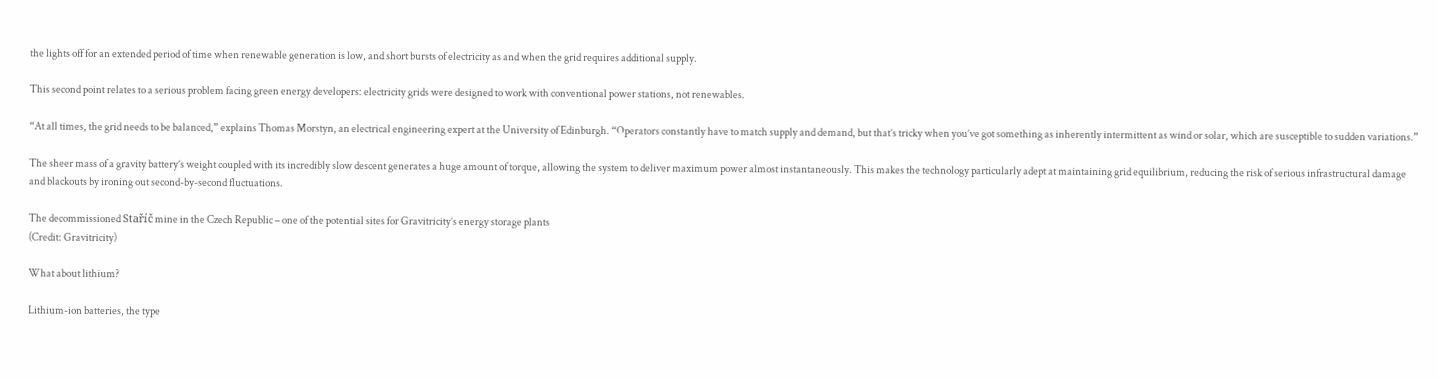the lights off for an extended period of time when renewable generation is low, and short bursts of electricity as and when the grid requires additional supply.

This second point relates to a serious problem facing green energy developers: electricity grids were designed to work with conventional power stations, not renewables.

“At all times, the grid needs to be balanced,” explains Thomas Morstyn, an electrical engineering expert at the University of Edinburgh. “Operators constantly have to match supply and demand, but that’s tricky when you’ve got something as inherently intermittent as wind or solar, which are susceptible to sudden variations.”

The sheer mass of a gravity battery’s weight coupled with its incredibly slow descent generates a huge amount of torque, allowing the system to deliver maximum power almost instantaneously. This makes the technology particularly adept at maintaining grid equilibrium, reducing the risk of serious infrastructural damage and blackouts by ironing out second-by-second fluctuations.

The decommissioned Staříč mine in the Czech Republic – one of the potential sites for Gravitricity’s energy storage plants
(Credit: Gravitricity)

What about lithium?

Lithium-ion batteries, the type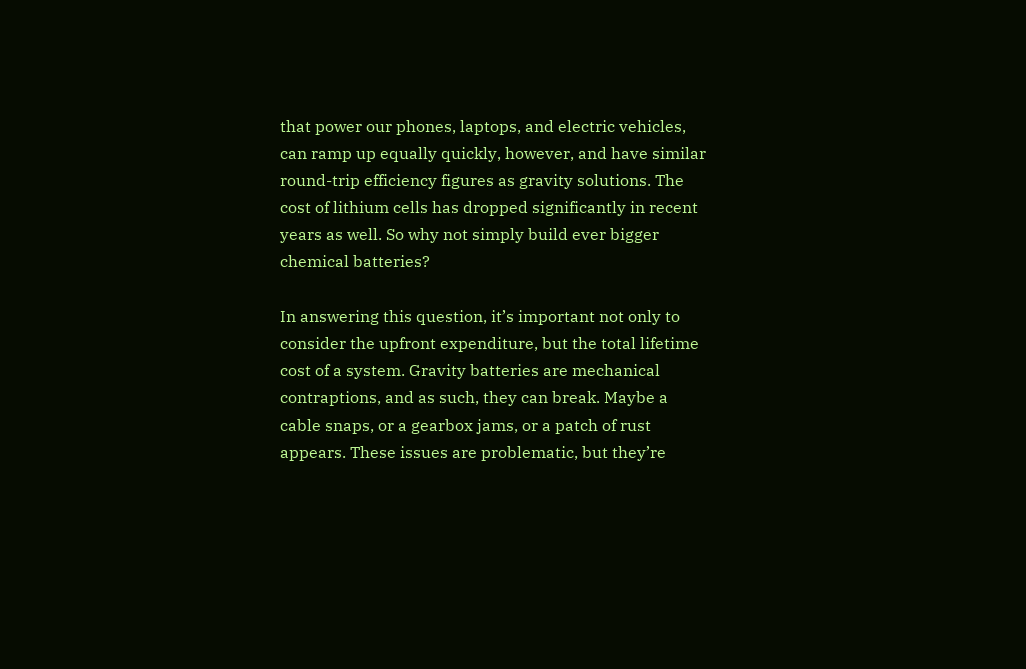that power our phones, laptops, and electric vehicles, can ramp up equally quickly, however, and have similar round-trip efficiency figures as gravity solutions. The cost of lithium cells has dropped significantly in recent years as well. So why not simply build ever bigger chemical batteries?

In answering this question, it’s important not only to consider the upfront expenditure, but the total lifetime cost of a system. Gravity batteries are mechanical contraptions, and as such, they can break. Maybe a cable snaps, or a gearbox jams, or a patch of rust appears. These issues are problematic, but they’re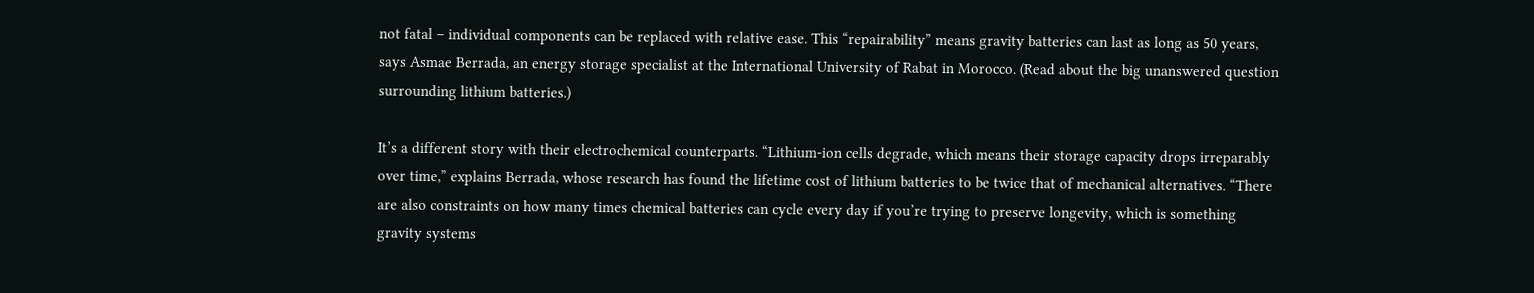not fatal – individual components can be replaced with relative ease. This “repairability” means gravity batteries can last as long as 50 years, says Asmae Berrada, an energy storage specialist at the International University of Rabat in Morocco. (Read about the big unanswered question surrounding lithium batteries.)

It’s a different story with their electrochemical counterparts. “Lithium-ion cells degrade, which means their storage capacity drops irreparably over time,” explains Berrada, whose research has found the lifetime cost of lithium batteries to be twice that of mechanical alternatives. “There are also constraints on how many times chemical batteries can cycle every day if you’re trying to preserve longevity, which is something gravity systems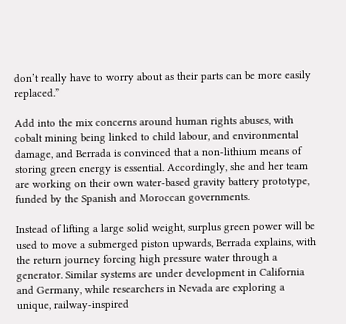don’t really have to worry about as their parts can be more easily replaced.”

Add into the mix concerns around human rights abuses, with cobalt mining being linked to child labour, and environmental damage, and Berrada is convinced that a non-lithium means of storing green energy is essential. Accordingly, she and her team are working on their own water-based gravity battery prototype, funded by the Spanish and Moroccan governments.

Instead of lifting a large solid weight, surplus green power will be used to move a submerged piston upwards, Berrada explains, with the return journey forcing high pressure water through a generator. Similar systems are under development in California and Germany, while researchers in Nevada are exploring a unique, railway-inspired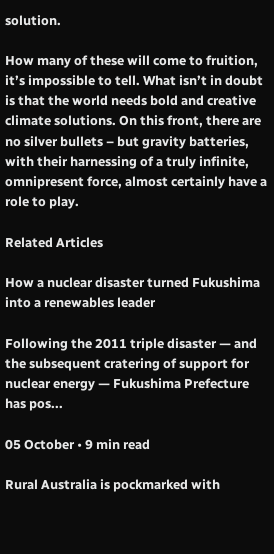solution.

How many of these will come to fruition, it’s impossible to tell. What isn’t in doubt is that the world needs bold and creative climate solutions. On this front, there are no silver bullets – but gravity batteries, with their harnessing of a truly infinite, omnipresent force, almost certainly have a role to play.

Related Articles

How a nuclear disaster turned Fukushima into a renewables leader

Following the 2011 triple disaster — and the subsequent cratering of support for nuclear energy — Fukushima Prefecture has pos...

05 October • 9 min read

Rural Australia is pockmarked with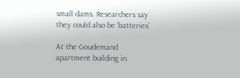small dams. Researchers say they could also be ‘batteries’

At the Goudemand apartment building in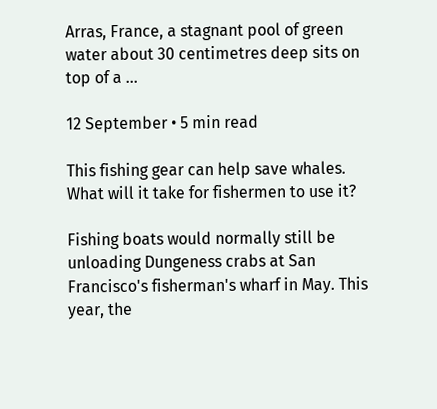Arras, France, a stagnant pool of green water about 30 centimetres deep sits on top of a ...

12 September • 5 min read

This fishing gear can help save whales. What will it take for fishermen to use it?

Fishing boats would normally still be unloading Dungeness crabs at San Francisco's fisherman's wharf in May. This year, the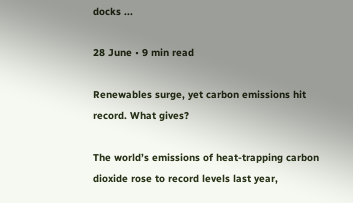docks ...

28 June • 9 min read

Renewables surge, yet carbon emissions hit record. What gives?

The world’s emissions of heat-trapping carbon dioxide rose to record levels last year,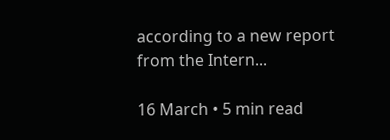according to a new report from the Intern...

16 March • 5 min read